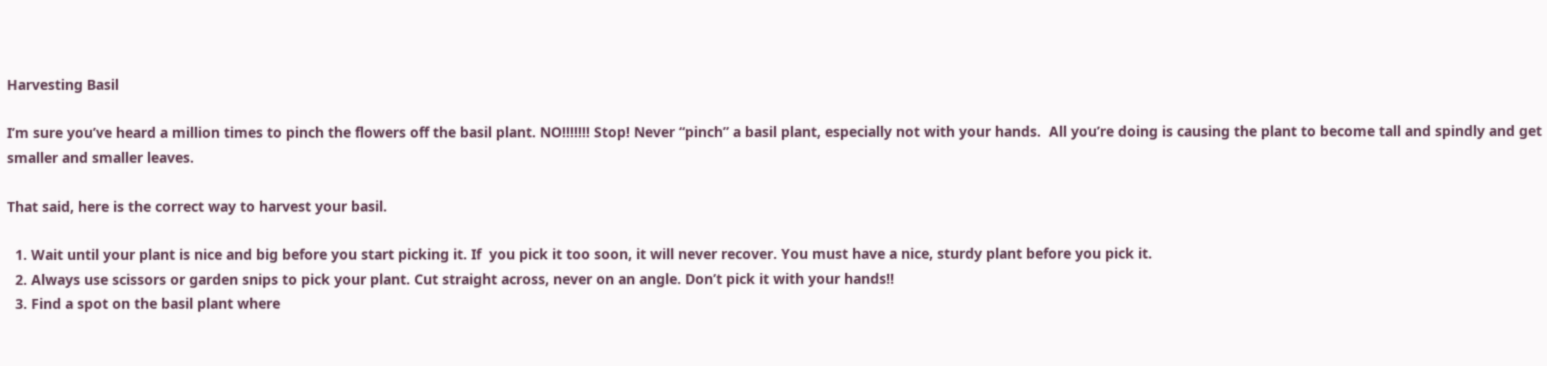Harvesting Basil

I’m sure you’ve heard a million times to pinch the flowers off the basil plant. NO!!!!!!! Stop! Never “pinch” a basil plant, especially not with your hands.  All you’re doing is causing the plant to become tall and spindly and get smaller and smaller leaves.

That said, here is the correct way to harvest your basil.

  1. Wait until your plant is nice and big before you start picking it. If  you pick it too soon, it will never recover. You must have a nice, sturdy plant before you pick it.
  2. Always use scissors or garden snips to pick your plant. Cut straight across, never on an angle. Don’t pick it with your hands!!
  3. Find a spot on the basil plant where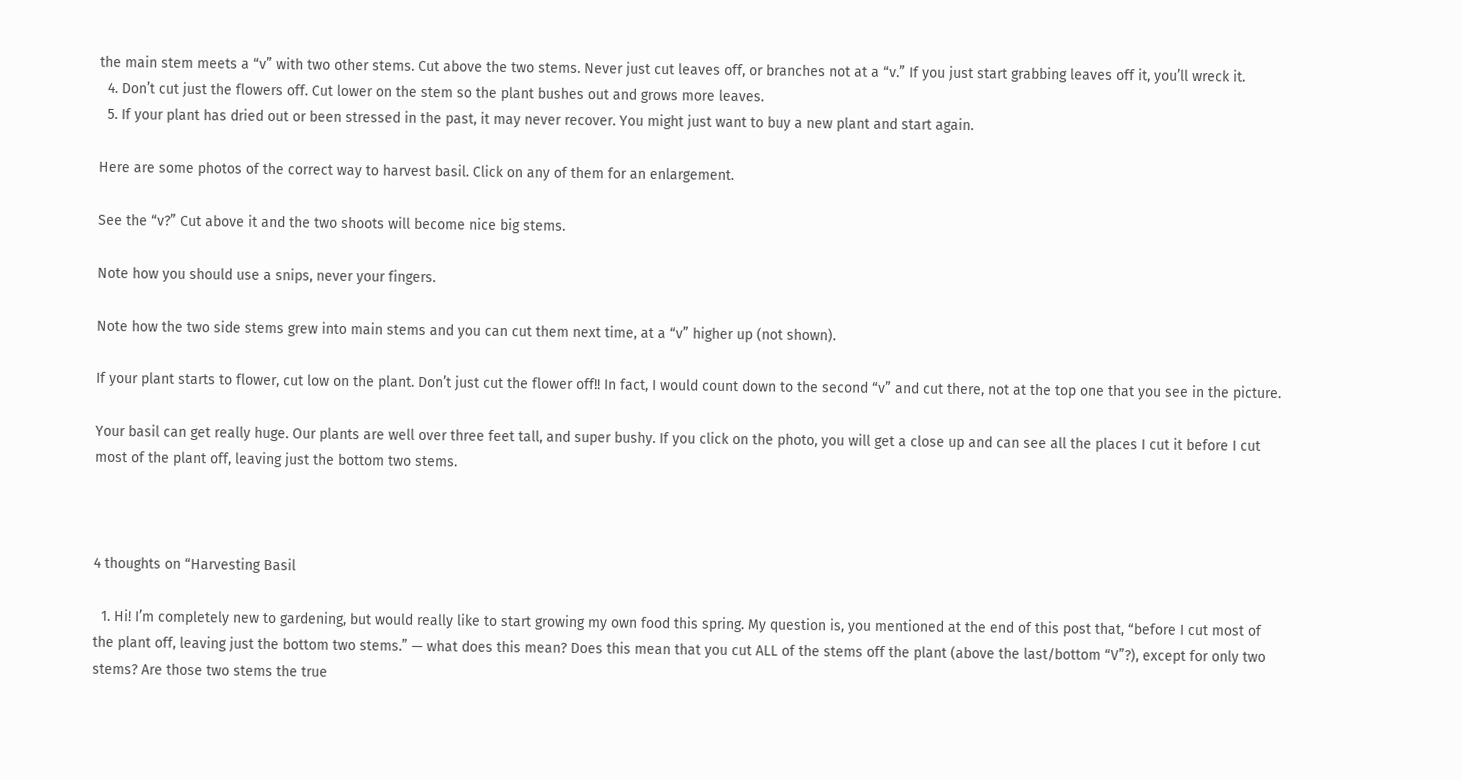the main stem meets a “v” with two other stems. Cut above the two stems. Never just cut leaves off, or branches not at a “v.” If you just start grabbing leaves off it, you’ll wreck it.
  4. Don’t cut just the flowers off. Cut lower on the stem so the plant bushes out and grows more leaves.
  5. If your plant has dried out or been stressed in the past, it may never recover. You might just want to buy a new plant and start again.

Here are some photos of the correct way to harvest basil. Click on any of them for an enlargement.

See the “v?” Cut above it and the two shoots will become nice big stems.

Note how you should use a snips, never your fingers.

Note how the two side stems grew into main stems and you can cut them next time, at a “v” higher up (not shown).

If your plant starts to flower, cut low on the plant. Don’t just cut the flower off!! In fact, I would count down to the second “v” and cut there, not at the top one that you see in the picture.

Your basil can get really huge. Our plants are well over three feet tall, and super bushy. If you click on the photo, you will get a close up and can see all the places I cut it before I cut most of the plant off, leaving just the bottom two stems.



4 thoughts on “Harvesting Basil

  1. Hi! I’m completely new to gardening, but would really like to start growing my own food this spring. My question is, you mentioned at the end of this post that, “before I cut most of the plant off, leaving just the bottom two stems.” — what does this mean? Does this mean that you cut ALL of the stems off the plant (above the last/bottom “V”?), except for only two stems? Are those two stems the true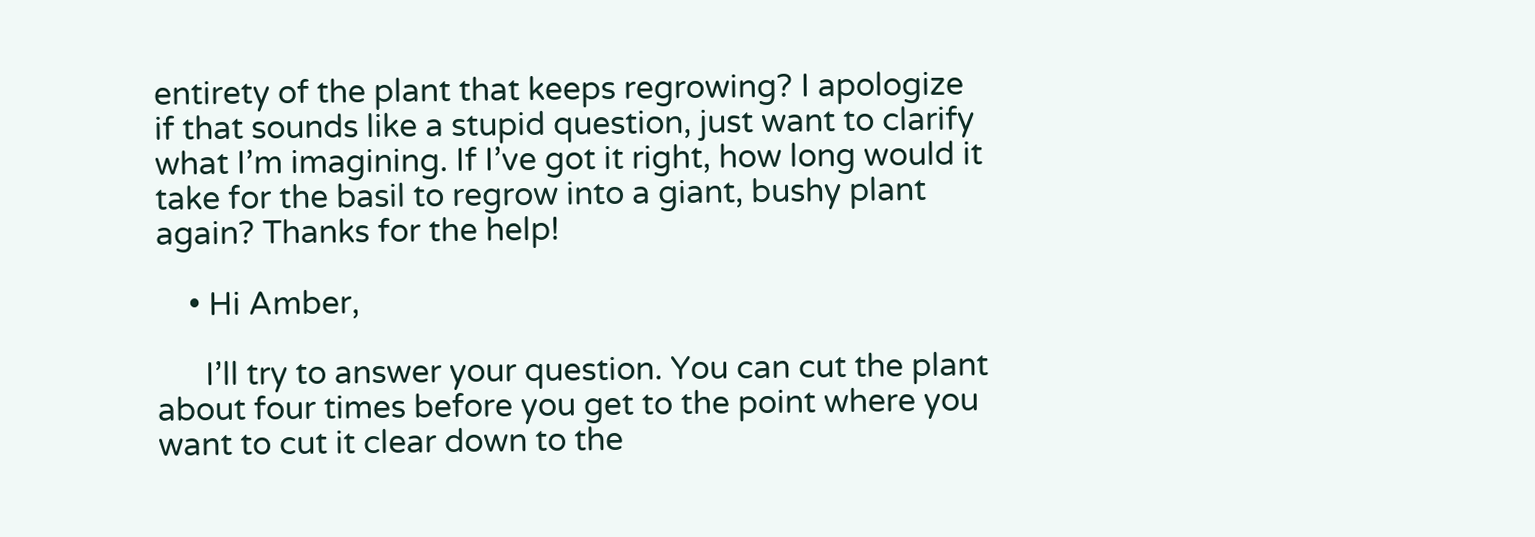entirety of the plant that keeps regrowing? I apologize if that sounds like a stupid question, just want to clarify what I’m imagining. If I’ve got it right, how long would it take for the basil to regrow into a giant, bushy plant again? Thanks for the help!

    • Hi Amber,

      I’ll try to answer your question. You can cut the plant about four times before you get to the point where you want to cut it clear down to the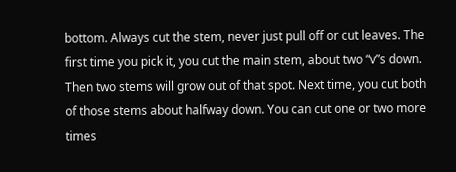bottom. Always cut the stem, never just pull off or cut leaves. The first time you pick it, you cut the main stem, about two “v”s down. Then two stems will grow out of that spot. Next time, you cut both of those stems about halfway down. You can cut one or two more times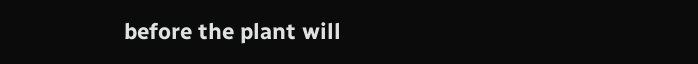before the plant will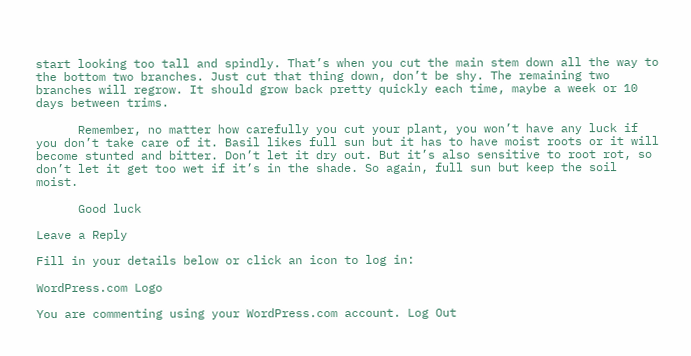start looking too tall and spindly. That’s when you cut the main stem down all the way to the bottom two branches. Just cut that thing down, don’t be shy. The remaining two branches will regrow. It should grow back pretty quickly each time, maybe a week or 10 days between trims.

      Remember, no matter how carefully you cut your plant, you won’t have any luck if you don’t take care of it. Basil likes full sun but it has to have moist roots or it will become stunted and bitter. Don’t let it dry out. But it’s also sensitive to root rot, so don’t let it get too wet if it’s in the shade. So again, full sun but keep the soil moist.

      Good luck

Leave a Reply

Fill in your details below or click an icon to log in:

WordPress.com Logo

You are commenting using your WordPress.com account. Log Out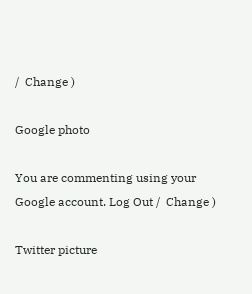/  Change )

Google photo

You are commenting using your Google account. Log Out /  Change )

Twitter picture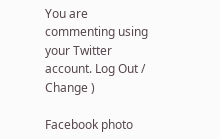You are commenting using your Twitter account. Log Out /  Change )

Facebook photo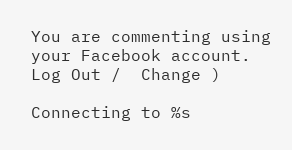You are commenting using your Facebook account. Log Out /  Change )

Connecting to %s